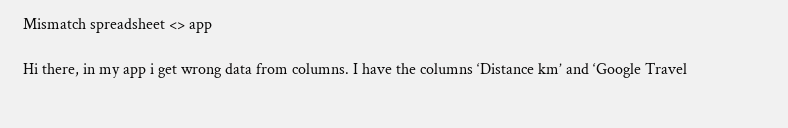Mismatch spreadsheet <> app

Hi there, in my app i get wrong data from columns. I have the columns ‘Distance km’ and ‘Google Travel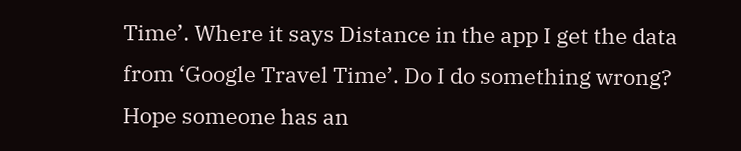Time’. Where it says Distance in the app I get the data from ‘Google Travel Time’. Do I do something wrong? Hope someone has an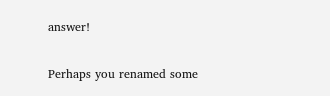answer!

Perhaps you renamed some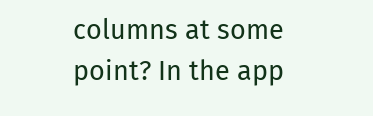columns at some point? In the app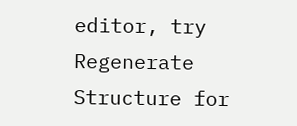editor, try Regenerate Structure for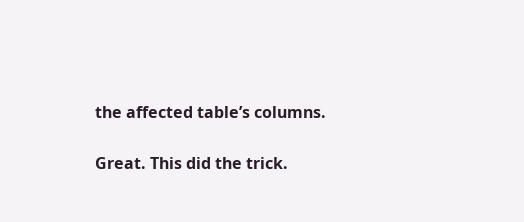the affected table’s columns.

Great. This did the trick.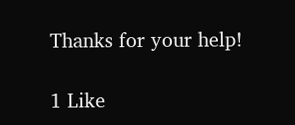Thanks for your help!

1 Like